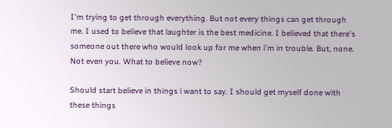I'm trying to get through everything. But not every things can get through me. I used to believe that laughter is the best medicine. I believed that there's someone out there who would look up for me when i'm in trouble. But, none. Not even you. What to believe now?

Should start believe in things i want to say. I should get myself done with these things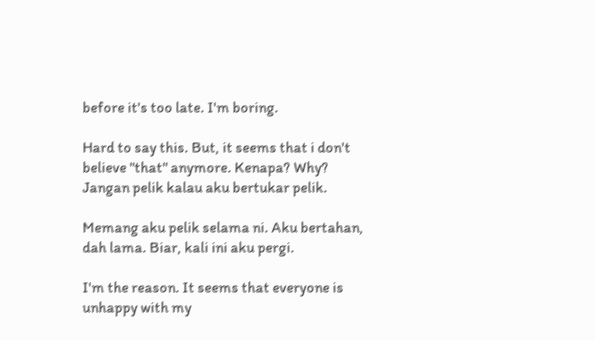before it's too late. I'm boring.

Hard to say this. But, it seems that i don't believe "that" anymore. Kenapa? Why? Jangan pelik kalau aku bertukar pelik.

Memang aku pelik selama ni. Aku bertahan, dah lama. Biar, kali ini aku pergi.

I'm the reason. It seems that everyone is unhappy with my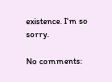existence. I'm so sorry.

No comments: